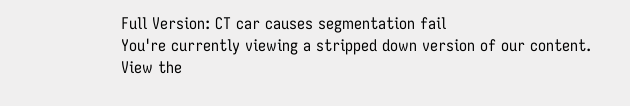Full Version: CT car causes segmentation fail
You're currently viewing a stripped down version of our content. View the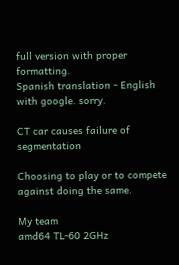full version with proper formatting.
Spanish translation - English with google. sorry.

CT car causes failure of segmentation

Choosing to play or to compete against doing the same.

My team
amd64 TL-60 2GHz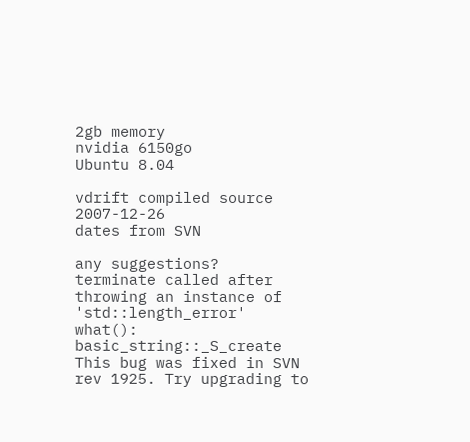2gb memory
nvidia 6150go
Ubuntu 8.04

vdrift compiled source 2007-12-26
dates from SVN

any suggestions?
terminate called after throwing an instance of 'std::length_error'
what(): basic_string::_S_create
This bug was fixed in SVN rev 1925. Try upgrading to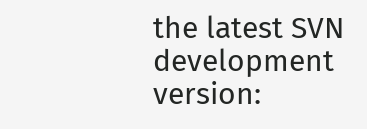the latest SVN development version: